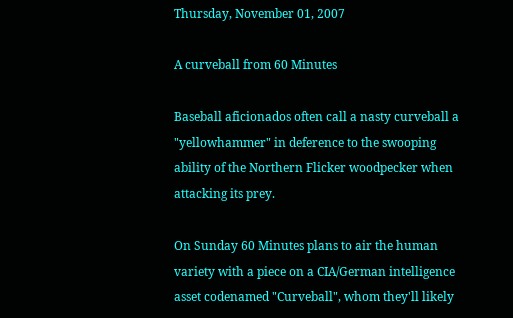Thursday, November 01, 2007

A curveball from 60 Minutes

Baseball aficionados often call a nasty curveball a "yellowhammer" in deference to the swooping ability of the Northern Flicker woodpecker when attacking its prey.

On Sunday 60 Minutes plans to air the human variety with a piece on a CIA/German intelligence asset codenamed "Curveball", whom they'll likely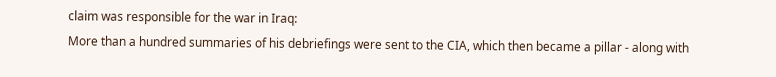claim was responsible for the war in Iraq:
More than a hundred summaries of his debriefings were sent to the CIA, which then became a pillar - along with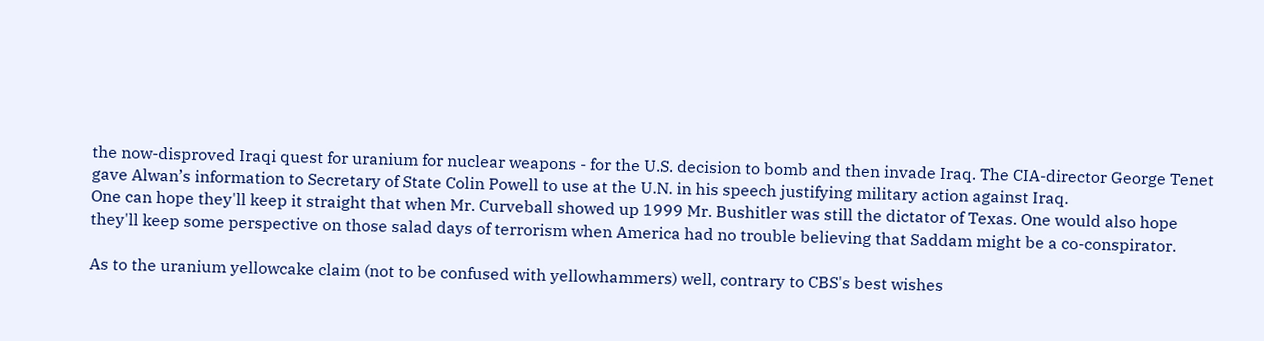the now-disproved Iraqi quest for uranium for nuclear weapons - for the U.S. decision to bomb and then invade Iraq. The CIA-director George Tenet gave Alwan’s information to Secretary of State Colin Powell to use at the U.N. in his speech justifying military action against Iraq.
One can hope they'll keep it straight that when Mr. Curveball showed up 1999 Mr. Bushitler was still the dictator of Texas. One would also hope they'll keep some perspective on those salad days of terrorism when America had no trouble believing that Saddam might be a co-conspirator.

As to the uranium yellowcake claim (not to be confused with yellowhammers) well, contrary to CBS's best wishes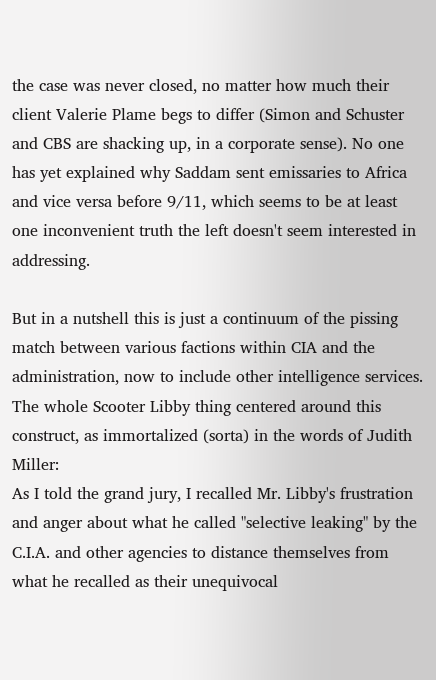the case was never closed, no matter how much their client Valerie Plame begs to differ (Simon and Schuster and CBS are shacking up, in a corporate sense). No one has yet explained why Saddam sent emissaries to Africa and vice versa before 9/11, which seems to be at least one inconvenient truth the left doesn't seem interested in addressing.

But in a nutshell this is just a continuum of the pissing match between various factions within CIA and the administration, now to include other intelligence services. The whole Scooter Libby thing centered around this construct, as immortalized (sorta) in the words of Judith Miller:
As I told the grand jury, I recalled Mr. Libby's frustration and anger about what he called "selective leaking" by the C.I.A. and other agencies to distance themselves from what he recalled as their unequivocal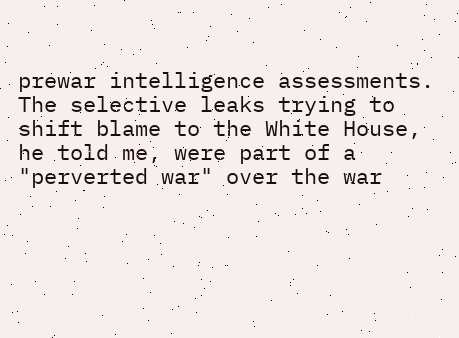prewar intelligence assessments. The selective leaks trying to shift blame to the White House, he told me, were part of a "perverted war" over the war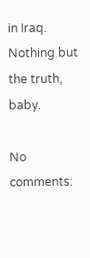in Iraq.
Nothing but the truth, baby.

No comments: